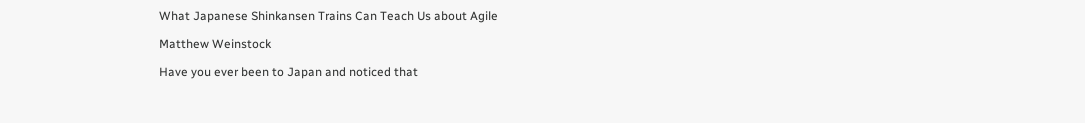What Japanese Shinkansen Trains Can Teach Us about Agile

Matthew Weinstock

Have you ever been to Japan and noticed that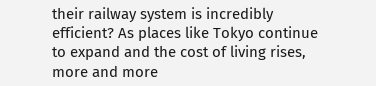their railway system is incredibly efficient? As places like Tokyo continue to expand and the cost of living rises, more and more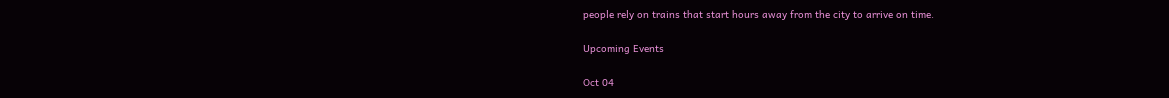people rely on trains that start hours away from the city to arrive on time.

Upcoming Events

Oct 04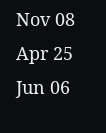Nov 08
Apr 25
Jun 06